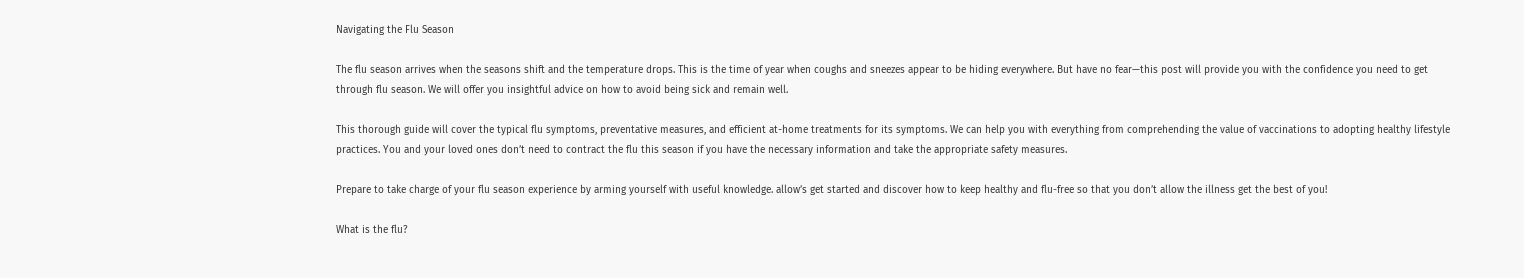Navigating the Flu Season

The flu season arrives when the seasons shift and the temperature drops. This is the time of year when coughs and sneezes appear to be hiding everywhere. But have no fear—this post will provide you with the confidence you need to get through flu season. We will offer you insightful advice on how to avoid being sick and remain well.

This thorough guide will cover the typical flu symptoms, preventative measures, and efficient at-home treatments for its symptoms. We can help you with everything from comprehending the value of vaccinations to adopting healthy lifestyle practices. You and your loved ones don’t need to contract the flu this season if you have the necessary information and take the appropriate safety measures.

Prepare to take charge of your flu season experience by arming yourself with useful knowledge. allow’s get started and discover how to keep healthy and flu-free so that you don’t allow the illness get the best of you!

What is the flu?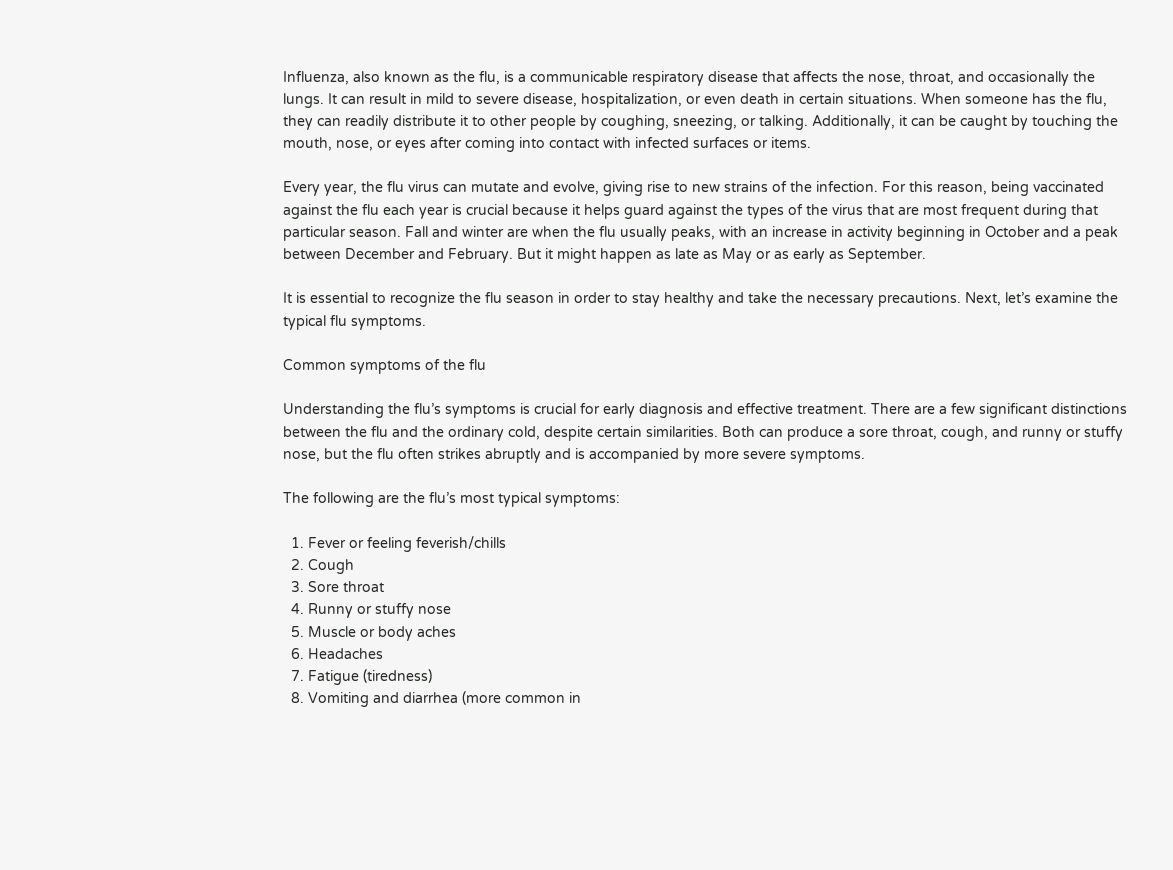Influenza, also known as the flu, is a communicable respiratory disease that affects the nose, throat, and occasionally the lungs. It can result in mild to severe disease, hospitalization, or even death in certain situations. When someone has the flu, they can readily distribute it to other people by coughing, sneezing, or talking. Additionally, it can be caught by touching the mouth, nose, or eyes after coming into contact with infected surfaces or items.

Every year, the flu virus can mutate and evolve, giving rise to new strains of the infection. For this reason, being vaccinated against the flu each year is crucial because it helps guard against the types of the virus that are most frequent during that particular season. Fall and winter are when the flu usually peaks, with an increase in activity beginning in October and a peak between December and February. But it might happen as late as May or as early as September.

It is essential to recognize the flu season in order to stay healthy and take the necessary precautions. Next, let’s examine the typical flu symptoms.

Common symptoms of the flu

Understanding the flu’s symptoms is crucial for early diagnosis and effective treatment. There are a few significant distinctions between the flu and the ordinary cold, despite certain similarities. Both can produce a sore throat, cough, and runny or stuffy nose, but the flu often strikes abruptly and is accompanied by more severe symptoms.

The following are the flu’s most typical symptoms:

  1. Fever or feeling feverish/chills
  2. Cough
  3. Sore throat
  4. Runny or stuffy nose
  5. Muscle or body aches
  6. Headaches
  7. Fatigue (tiredness)
  8. Vomiting and diarrhea (more common in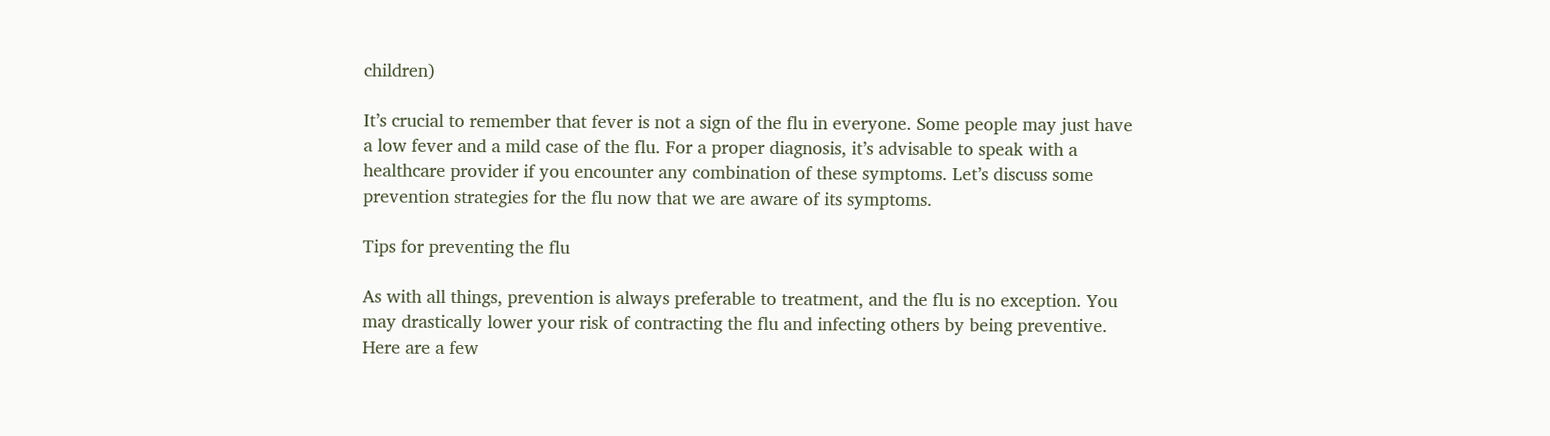children)

It’s crucial to remember that fever is not a sign of the flu in everyone. Some people may just have a low fever and a mild case of the flu. For a proper diagnosis, it’s advisable to speak with a healthcare provider if you encounter any combination of these symptoms. Let’s discuss some prevention strategies for the flu now that we are aware of its symptoms.

Tips for preventing the flu

As with all things, prevention is always preferable to treatment, and the flu is no exception. You may drastically lower your risk of contracting the flu and infecting others by being preventive. Here are a few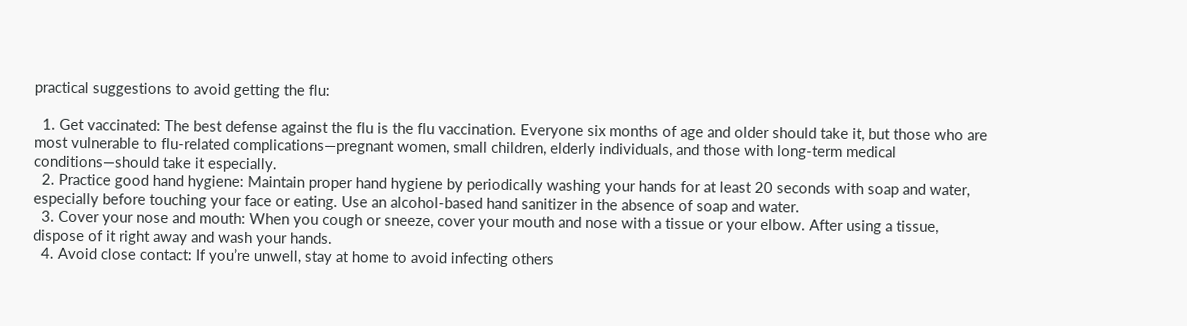practical suggestions to avoid getting the flu:

  1. Get vaccinated: The best defense against the flu is the flu vaccination. Everyone six months of age and older should take it, but those who are most vulnerable to flu-related complications—pregnant women, small children, elderly individuals, and those with long-term medical conditions—should take it especially.
  2. Practice good hand hygiene: Maintain proper hand hygiene by periodically washing your hands for at least 20 seconds with soap and water, especially before touching your face or eating. Use an alcohol-based hand sanitizer in the absence of soap and water.
  3. Cover your nose and mouth: When you cough or sneeze, cover your mouth and nose with a tissue or your elbow. After using a tissue, dispose of it right away and wash your hands.
  4. Avoid close contact: If you’re unwell, stay at home to avoid infecting others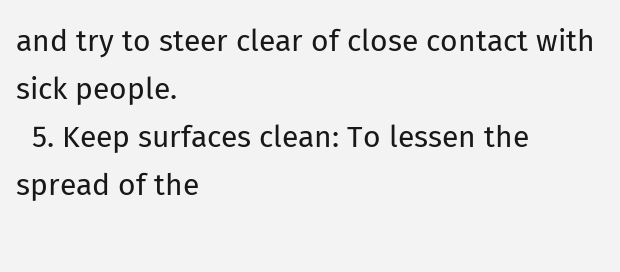and try to steer clear of close contact with sick people.
  5. Keep surfaces clean: To lessen the spread of the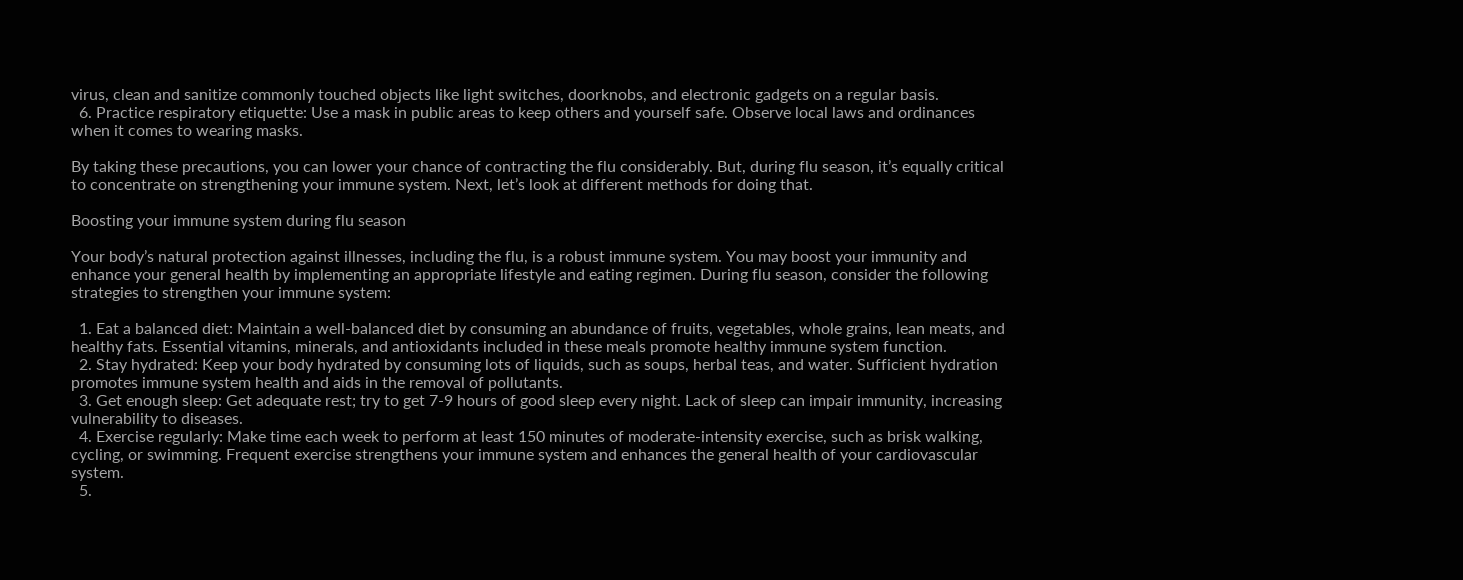virus, clean and sanitize commonly touched objects like light switches, doorknobs, and electronic gadgets on a regular basis.
  6. Practice respiratory etiquette: Use a mask in public areas to keep others and yourself safe. Observe local laws and ordinances when it comes to wearing masks.

By taking these precautions, you can lower your chance of contracting the flu considerably. But, during flu season, it’s equally critical to concentrate on strengthening your immune system. Next, let’s look at different methods for doing that.

Boosting your immune system during flu season

Your body’s natural protection against illnesses, including the flu, is a robust immune system. You may boost your immunity and enhance your general health by implementing an appropriate lifestyle and eating regimen. During flu season, consider the following strategies to strengthen your immune system:

  1. Eat a balanced diet: Maintain a well-balanced diet by consuming an abundance of fruits, vegetables, whole grains, lean meats, and healthy fats. Essential vitamins, minerals, and antioxidants included in these meals promote healthy immune system function.
  2. Stay hydrated: Keep your body hydrated by consuming lots of liquids, such as soups, herbal teas, and water. Sufficient hydration promotes immune system health and aids in the removal of pollutants.
  3. Get enough sleep: Get adequate rest; try to get 7-9 hours of good sleep every night. Lack of sleep can impair immunity, increasing vulnerability to diseases.
  4. Exercise regularly: Make time each week to perform at least 150 minutes of moderate-intensity exercise, such as brisk walking, cycling, or swimming. Frequent exercise strengthens your immune system and enhances the general health of your cardiovascular system.
  5.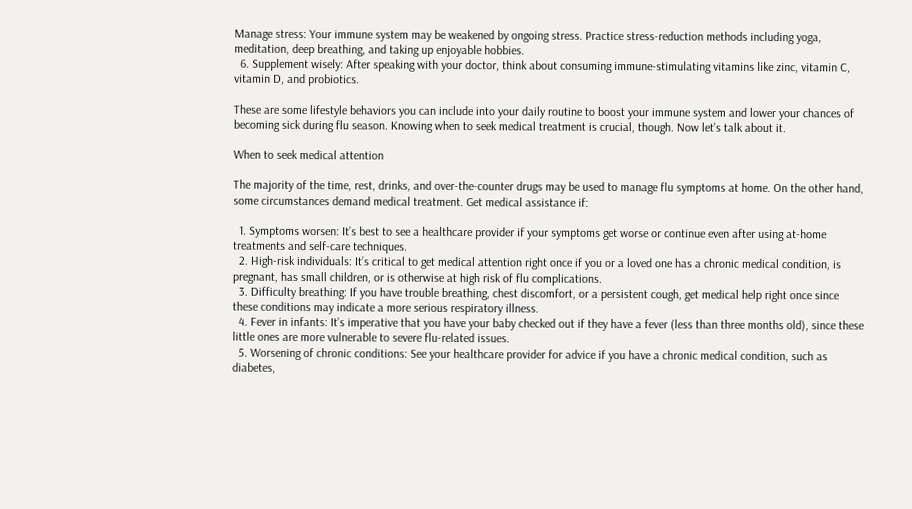Manage stress: Your immune system may be weakened by ongoing stress. Practice stress-reduction methods including yoga, meditation, deep breathing, and taking up enjoyable hobbies.
  6. Supplement wisely: After speaking with your doctor, think about consuming immune-stimulating vitamins like zinc, vitamin C, vitamin D, and probiotics.

These are some lifestyle behaviors you can include into your daily routine to boost your immune system and lower your chances of becoming sick during flu season. Knowing when to seek medical treatment is crucial, though. Now let’s talk about it.

When to seek medical attention

The majority of the time, rest, drinks, and over-the-counter drugs may be used to manage flu symptoms at home. On the other hand, some circumstances demand medical treatment. Get medical assistance if:

  1. Symptoms worsen: It’s best to see a healthcare provider if your symptoms get worse or continue even after using at-home treatments and self-care techniques.
  2. High-risk individuals: It’s critical to get medical attention right once if you or a loved one has a chronic medical condition, is pregnant, has small children, or is otherwise at high risk of flu complications.
  3. Difficulty breathing: If you have trouble breathing, chest discomfort, or a persistent cough, get medical help right once since these conditions may indicate a more serious respiratory illness.
  4. Fever in infants: It’s imperative that you have your baby checked out if they have a fever (less than three months old), since these little ones are more vulnerable to severe flu-related issues.
  5. Worsening of chronic conditions: See your healthcare provider for advice if you have a chronic medical condition, such as diabetes,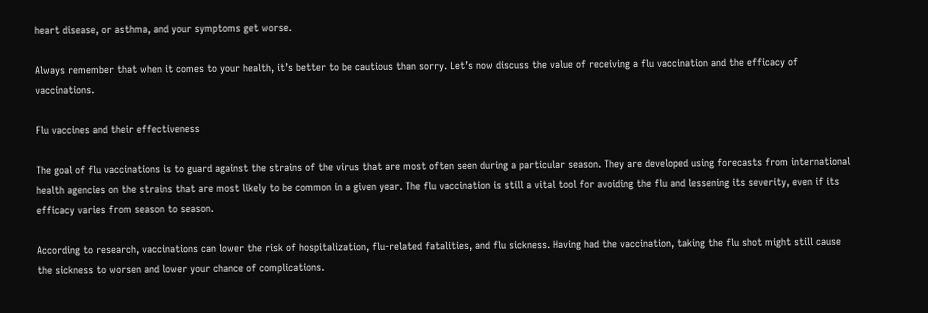heart disease, or asthma, and your symptoms get worse.

Always remember that when it comes to your health, it’s better to be cautious than sorry. Let’s now discuss the value of receiving a flu vaccination and the efficacy of vaccinations.

Flu vaccines and their effectiveness

The goal of flu vaccinations is to guard against the strains of the virus that are most often seen during a particular season. They are developed using forecasts from international health agencies on the strains that are most likely to be common in a given year. The flu vaccination is still a vital tool for avoiding the flu and lessening its severity, even if its efficacy varies from season to season.

According to research, vaccinations can lower the risk of hospitalization, flu-related fatalities, and flu sickness. Having had the vaccination, taking the flu shot might still cause the sickness to worsen and lower your chance of complications.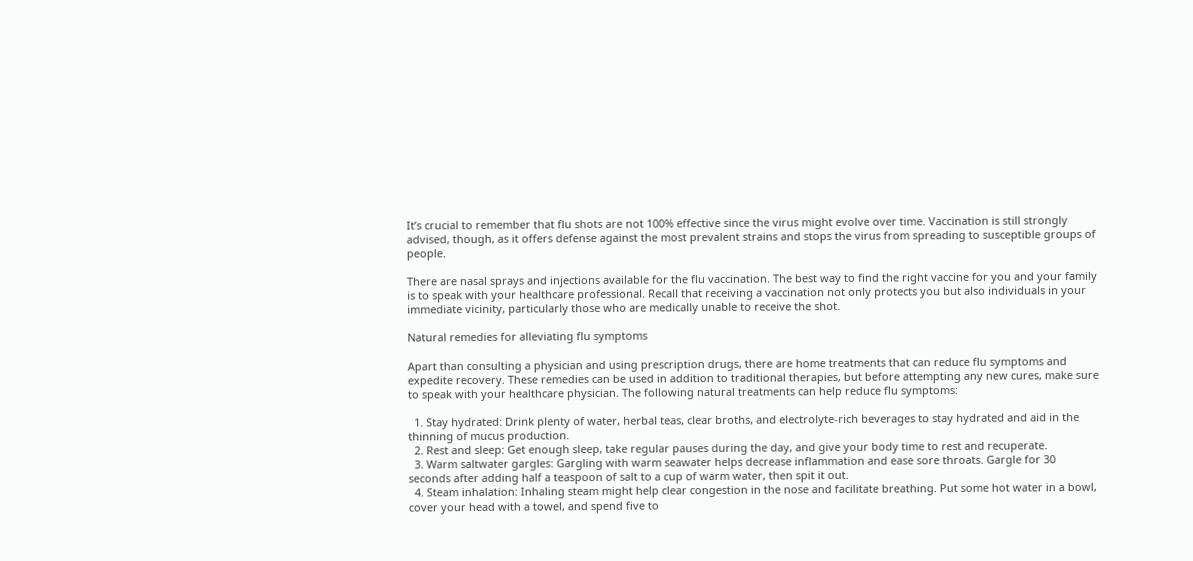It’s crucial to remember that flu shots are not 100% effective since the virus might evolve over time. Vaccination is still strongly advised, though, as it offers defense against the most prevalent strains and stops the virus from spreading to susceptible groups of people.

There are nasal sprays and injections available for the flu vaccination. The best way to find the right vaccine for you and your family is to speak with your healthcare professional. Recall that receiving a vaccination not only protects you but also individuals in your immediate vicinity, particularly those who are medically unable to receive the shot.

Natural remedies for alleviating flu symptoms

Apart than consulting a physician and using prescription drugs, there are home treatments that can reduce flu symptoms and expedite recovery. These remedies can be used in addition to traditional therapies, but before attempting any new cures, make sure to speak with your healthcare physician. The following natural treatments can help reduce flu symptoms:

  1. Stay hydrated: Drink plenty of water, herbal teas, clear broths, and electrolyte-rich beverages to stay hydrated and aid in the thinning of mucus production.
  2. Rest and sleep: Get enough sleep, take regular pauses during the day, and give your body time to rest and recuperate.
  3. Warm saltwater gargles: Gargling with warm seawater helps decrease inflammation and ease sore throats. Gargle for 30 seconds after adding half a teaspoon of salt to a cup of warm water, then spit it out.
  4. Steam inhalation: Inhaling steam might help clear congestion in the nose and facilitate breathing. Put some hot water in a bowl, cover your head with a towel, and spend five to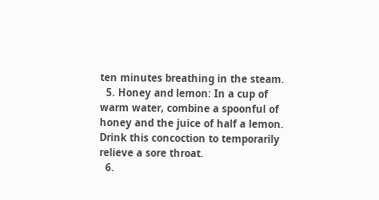ten minutes breathing in the steam.
  5. Honey and lemon: In a cup of warm water, combine a spoonful of honey and the juice of half a lemon. Drink this concoction to temporarily relieve a sore throat.
  6.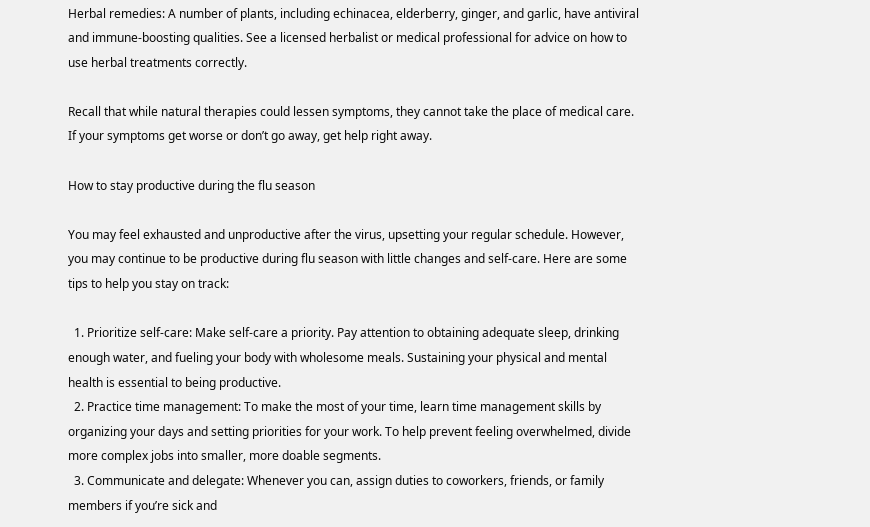Herbal remedies: A number of plants, including echinacea, elderberry, ginger, and garlic, have antiviral and immune-boosting qualities. See a licensed herbalist or medical professional for advice on how to use herbal treatments correctly.

Recall that while natural therapies could lessen symptoms, they cannot take the place of medical care. If your symptoms get worse or don’t go away, get help right away.

How to stay productive during the flu season

You may feel exhausted and unproductive after the virus, upsetting your regular schedule. However, you may continue to be productive during flu season with little changes and self-care. Here are some tips to help you stay on track:

  1. Prioritize self-care: Make self-care a priority. Pay attention to obtaining adequate sleep, drinking enough water, and fueling your body with wholesome meals. Sustaining your physical and mental health is essential to being productive.
  2. Practice time management: To make the most of your time, learn time management skills by organizing your days and setting priorities for your work. To help prevent feeling overwhelmed, divide more complex jobs into smaller, more doable segments.
  3. Communicate and delegate: Whenever you can, assign duties to coworkers, friends, or family members if you’re sick and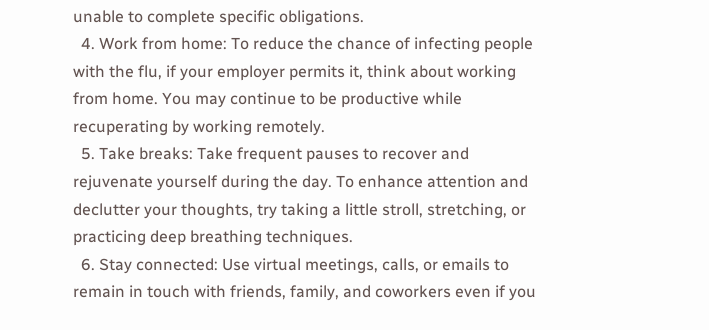unable to complete specific obligations.
  4. Work from home: To reduce the chance of infecting people with the flu, if your employer permits it, think about working from home. You may continue to be productive while recuperating by working remotely.
  5. Take breaks: Take frequent pauses to recover and rejuvenate yourself during the day. To enhance attention and declutter your thoughts, try taking a little stroll, stretching, or practicing deep breathing techniques.
  6. Stay connected: Use virtual meetings, calls, or emails to remain in touch with friends, family, and coworkers even if you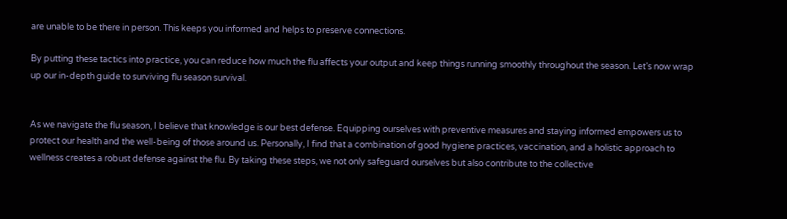are unable to be there in person. This keeps you informed and helps to preserve connections.

By putting these tactics into practice, you can reduce how much the flu affects your output and keep things running smoothly throughout the season. Let’s now wrap up our in-depth guide to surviving flu season survival.


As we navigate the flu season, I believe that knowledge is our best defense. Equipping ourselves with preventive measures and staying informed empowers us to protect our health and the well-being of those around us. Personally, I find that a combination of good hygiene practices, vaccination, and a holistic approach to wellness creates a robust defense against the flu. By taking these steps, we not only safeguard ourselves but also contribute to the collective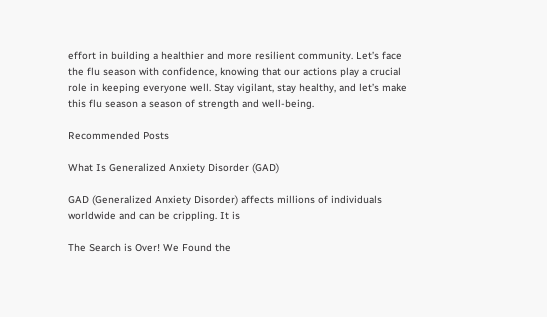effort in building a healthier and more resilient community. Let’s face the flu season with confidence, knowing that our actions play a crucial role in keeping everyone well. Stay vigilant, stay healthy, and let’s make this flu season a season of strength and well-being.

Recommended Posts

What Is Generalized Anxiety Disorder (GAD)

GAD (Generalized Anxiety Disorder) affects millions of individuals worldwide and can be crippling. It is

The Search is Over! We Found the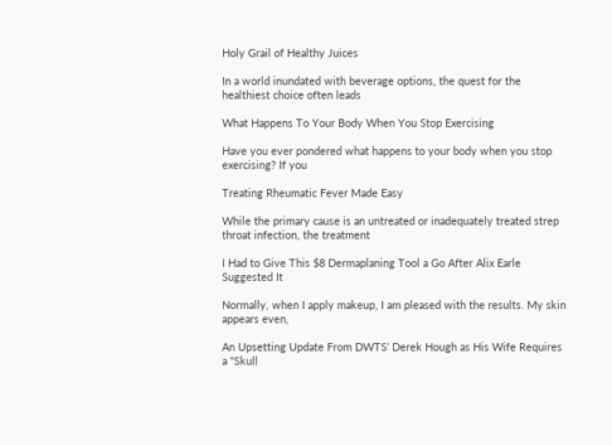Holy Grail of Healthy Juices

In a world inundated with beverage options, the quest for the healthiest choice often leads

What Happens To Your Body When You Stop Exercising

Have you ever pondered what happens to your body when you stop exercising? If you

Treating Rheumatic Fever Made Easy

While the primary cause is an untreated or inadequately treated strep throat infection, the treatment

I Had to Give This $8 Dermaplaning Tool a Go After Alix Earle Suggested It

Normally, when I apply makeup, I am pleased with the results. My skin appears even,

An Upsetting Update From DWTS’ Derek Hough as His Wife Requires a “Skull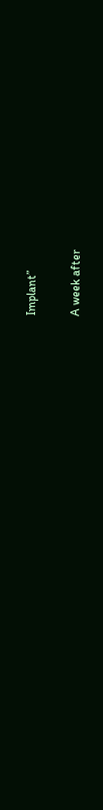Implant”

A week after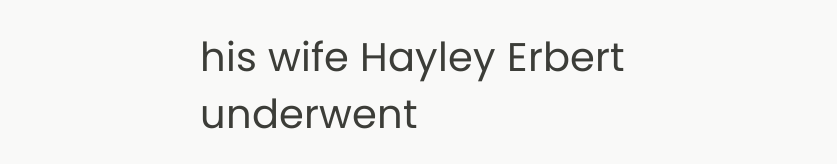his wife Hayley Erbert underwent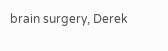brain surgery, Derek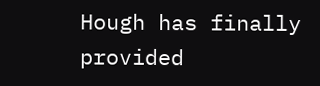Hough has finally provided